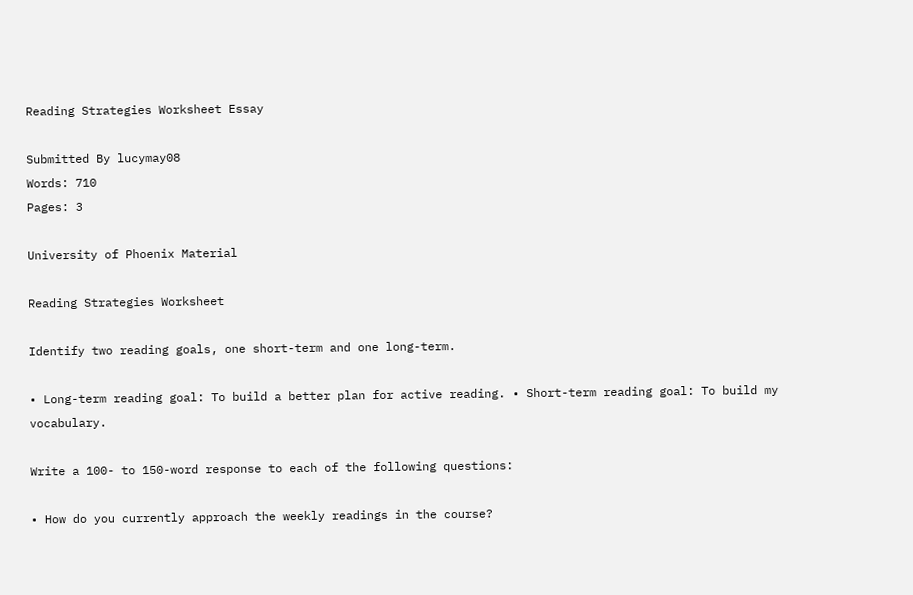Reading Strategies Worksheet Essay

Submitted By lucymay08
Words: 710
Pages: 3

University of Phoenix Material

Reading Strategies Worksheet

Identify two reading goals, one short-term and one long-term.

• Long-term reading goal: To build a better plan for active reading. • Short-term reading goal: To build my vocabulary.

Write a 100- to 150-word response to each of the following questions:

• How do you currently approach the weekly readings in the course?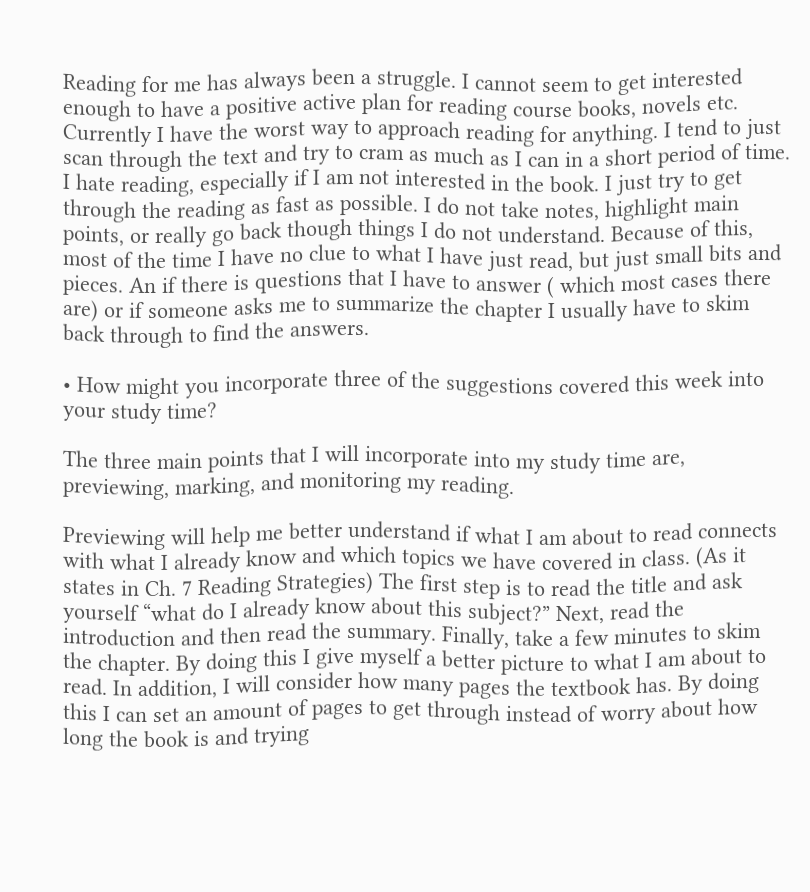Reading for me has always been a struggle. I cannot seem to get interested enough to have a positive active plan for reading course books, novels etc.
Currently I have the worst way to approach reading for anything. I tend to just scan through the text and try to cram as much as I can in a short period of time. I hate reading, especially if I am not interested in the book. I just try to get through the reading as fast as possible. I do not take notes, highlight main points, or really go back though things I do not understand. Because of this, most of the time I have no clue to what I have just read, but just small bits and pieces. An if there is questions that I have to answer ( which most cases there are) or if someone asks me to summarize the chapter I usually have to skim back through to find the answers.

• How might you incorporate three of the suggestions covered this week into your study time?

The three main points that I will incorporate into my study time are, previewing, marking, and monitoring my reading.

Previewing will help me better understand if what I am about to read connects with what I already know and which topics we have covered in class. (As it states in Ch. 7 Reading Strategies) The first step is to read the title and ask yourself “what do I already know about this subject?” Next, read the introduction and then read the summary. Finally, take a few minutes to skim the chapter. By doing this I give myself a better picture to what I am about to read. In addition, I will consider how many pages the textbook has. By doing this I can set an amount of pages to get through instead of worry about how long the book is and trying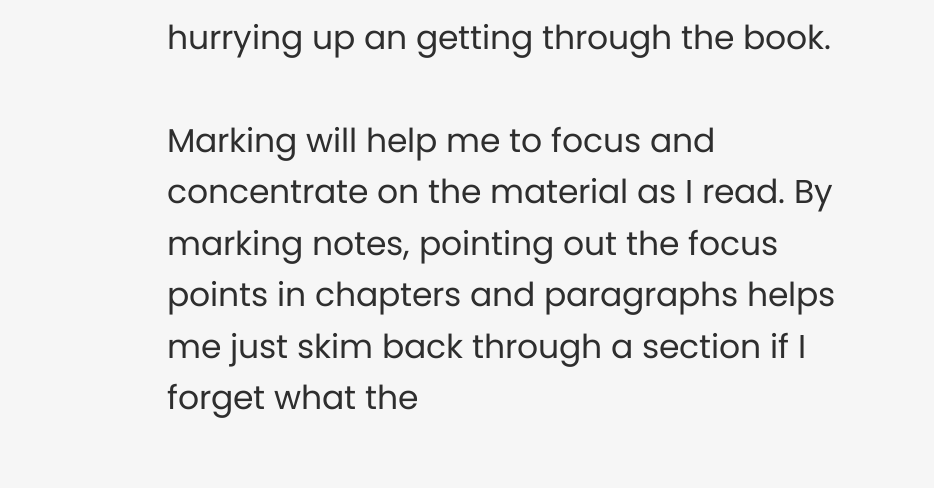hurrying up an getting through the book.

Marking will help me to focus and concentrate on the material as I read. By marking notes, pointing out the focus points in chapters and paragraphs helps me just skim back through a section if I forget what the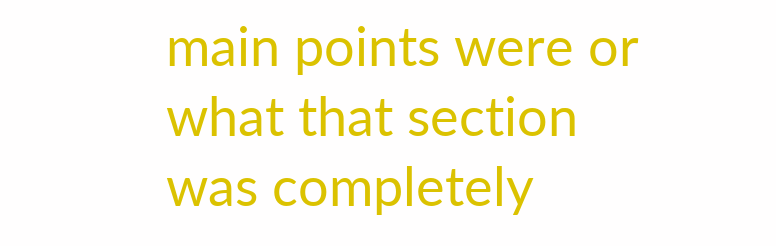main points were or what that section was completely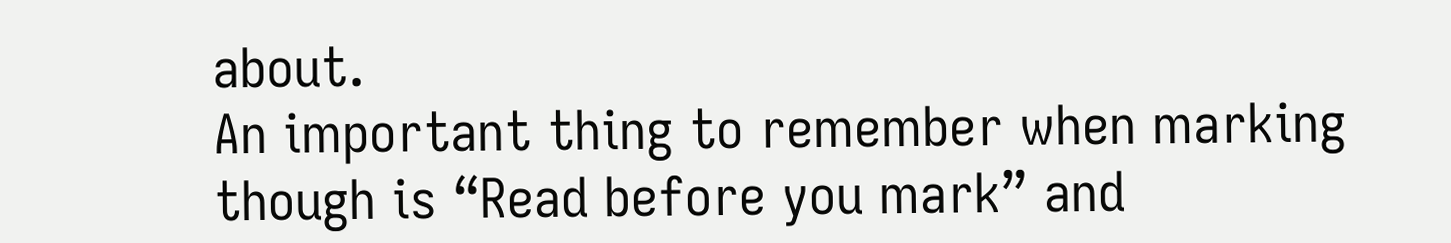about.
An important thing to remember when marking though is “Read before you mark” and